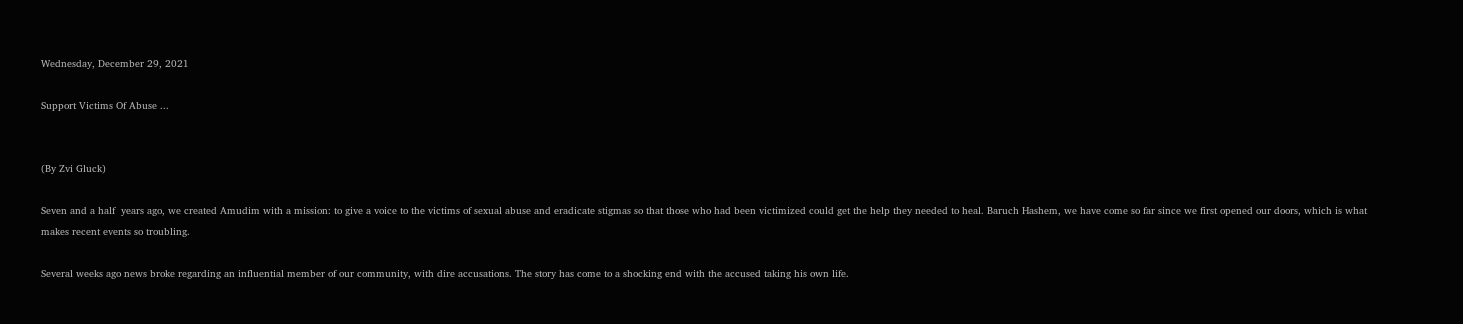Wednesday, December 29, 2021

Support Victims Of Abuse ...


(By Zvi Gluck)

Seven and a half  years ago, we created Amudim with a mission: to give a voice to the victims of sexual abuse and eradicate stigmas so that those who had been victimized could get the help they needed to heal. Baruch Hashem, we have come so far since we first opened our doors, which is what makes recent events so troubling.

Several weeks ago news broke regarding an influential member of our community, with dire accusations. The story has come to a shocking end with the accused taking his own life.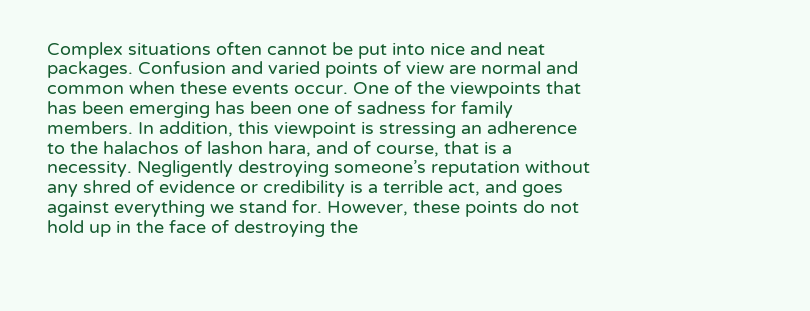Complex situations often cannot be put into nice and neat packages. Confusion and varied points of view are normal and common when these events occur. One of the viewpoints that has been emerging has been one of sadness for family members. In addition, this viewpoint is stressing an adherence to the halachos of lashon hara, and of course, that is a necessity. Negligently destroying someone’s reputation without any shred of evidence or credibility is a terrible act, and goes against everything we stand for. However, these points do not hold up in the face of destroying the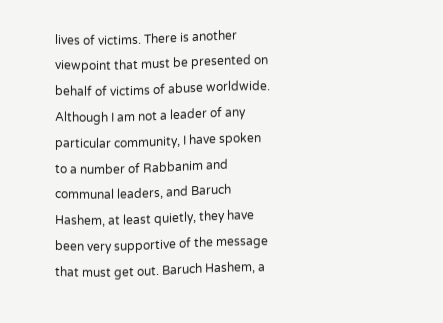lives of victims. There is another viewpoint that must be presented on behalf of victims of abuse worldwide. Although I am not a leader of any particular community, I have spoken to a number of Rabbanim and communal leaders, and Baruch Hashem, at least quietly, they have been very supportive of the message that must get out. Baruch Hashem, a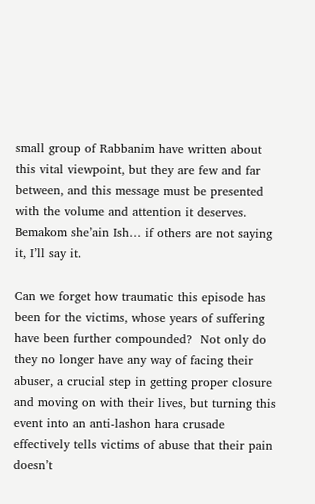small group of Rabbanim have written about this vital viewpoint, but they are few and far between, and this message must be presented with the volume and attention it deserves. Bemakom she’ain Ish… if others are not saying it, I’ll say it.

Can we forget how traumatic this episode has been for the victims, whose years of suffering have been further compounded?  Not only do they no longer have any way of facing their abuser, a crucial step in getting proper closure and moving on with their lives, but turning this event into an anti-lashon hara crusade effectively tells victims of abuse that their pain doesn’t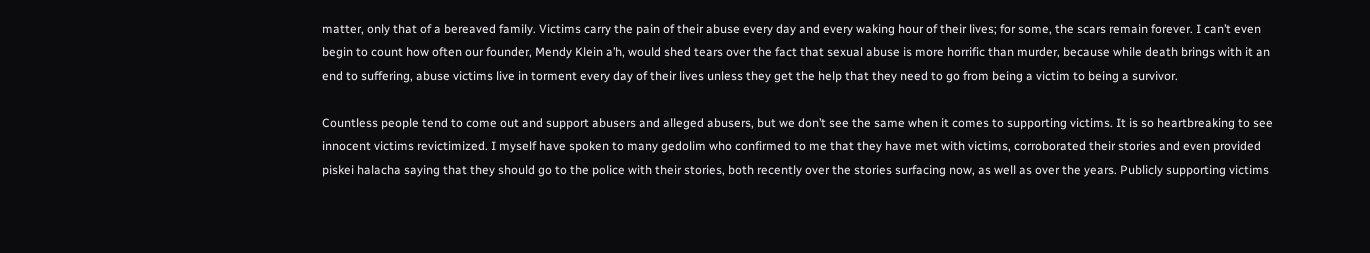matter, only that of a bereaved family. Victims carry the pain of their abuse every day and every waking hour of their lives; for some, the scars remain forever. I can’t even begin to count how often our founder, Mendy Klein a’h, would shed tears over the fact that sexual abuse is more horrific than murder, because while death brings with it an end to suffering, abuse victims live in torment every day of their lives unless they get the help that they need to go from being a victim to being a survivor.

Countless people tend to come out and support abusers and alleged abusers, but we don’t see the same when it comes to supporting victims. It is so heartbreaking to see innocent victims revictimized. I myself have spoken to many gedolim who confirmed to me that they have met with victims, corroborated their stories and even provided piskei halacha saying that they should go to the police with their stories, both recently over the stories surfacing now, as well as over the years. Publicly supporting victims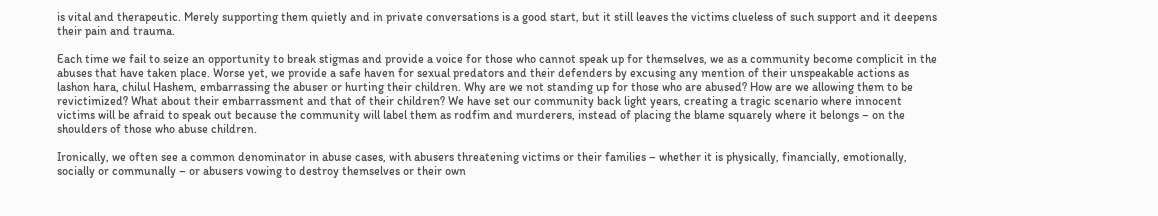is vital and therapeutic. Merely supporting them quietly and in private conversations is a good start, but it still leaves the victims clueless of such support and it deepens their pain and trauma.

Each time we fail to seize an opportunity to break stigmas and provide a voice for those who cannot speak up for themselves, we as a community become complicit in the abuses that have taken place. Worse yet, we provide a safe haven for sexual predators and their defenders by excusing any mention of their unspeakable actions as lashon hara, chilul Hashem, embarrassing the abuser or hurting their children. Why are we not standing up for those who are abused? How are we allowing them to be revictimized? What about their embarrassment and that of their children? We have set our community back light years, creating a tragic scenario where innocent victims will be afraid to speak out because the community will label them as rodfim and murderers, instead of placing the blame squarely where it belongs – on the shoulders of those who abuse children.

Ironically, we often see a common denominator in abuse cases, with abusers threatening victims or their families – whether it is physically, financially, emotionally, socially or communally – or abusers vowing to destroy themselves or their own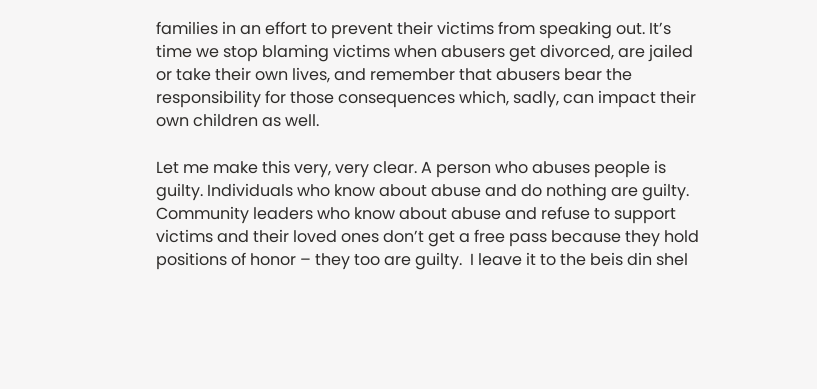families in an effort to prevent their victims from speaking out. It’s time we stop blaming victims when abusers get divorced, are jailed or take their own lives, and remember that abusers bear the responsibility for those consequences which, sadly, can impact their own children as well.

Let me make this very, very clear. A person who abuses people is guilty. Individuals who know about abuse and do nothing are guilty. Community leaders who know about abuse and refuse to support victims and their loved ones don’t get a free pass because they hold positions of honor – they too are guilty.  I leave it to the beis din shel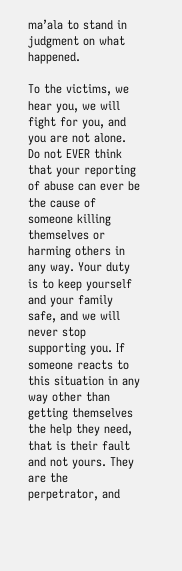ma’ala to stand in judgment on what happened.

To the victims, we hear you, we will fight for you, and you are not alone. Do not EVER think that your reporting of abuse can ever be the cause of someone killing themselves or harming others in any way. Your duty is to keep yourself and your family safe, and we will never stop supporting you. If someone reacts to this situation in any way other than getting themselves the help they need, that is their fault and not yours. They are the perpetrator, and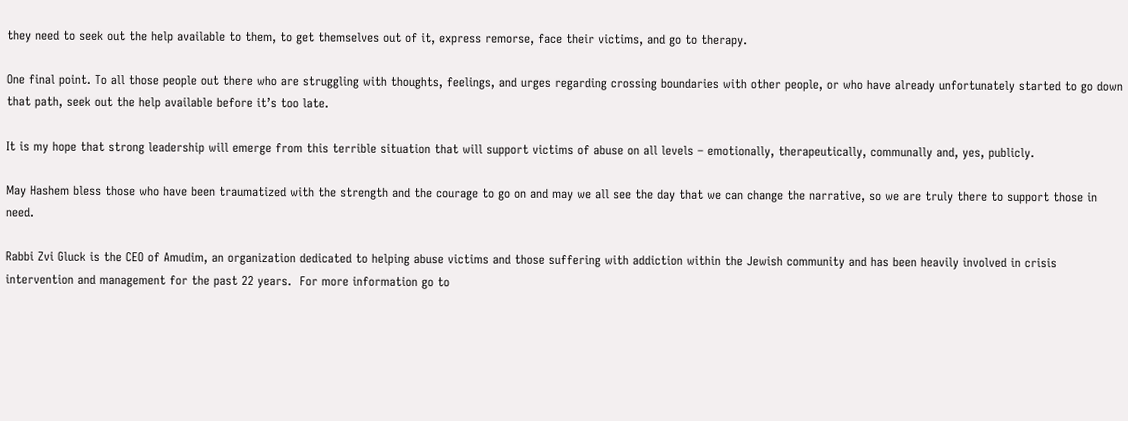they need to seek out the help available to them, to get themselves out of it, express remorse, face their victims, and go to therapy.

One final point. To all those people out there who are struggling with thoughts, feelings, and urges regarding crossing boundaries with other people, or who have already unfortunately started to go down that path, seek out the help available before it’s too late.

It is my hope that strong leadership will emerge from this terrible situation that will support victims of abuse on all levels – emotionally, therapeutically, communally and, yes, publicly.

May Hashem bless those who have been traumatized with the strength and the courage to go on and may we all see the day that we can change the narrative, so we are truly there to support those in need.

Rabbi Zvi Gluck is the CEO of Amudim, an organization dedicated to helping abuse victims and those suffering with addiction within the Jewish community and has been heavily involved in crisis intervention and management for the past 22 years.  For more information go to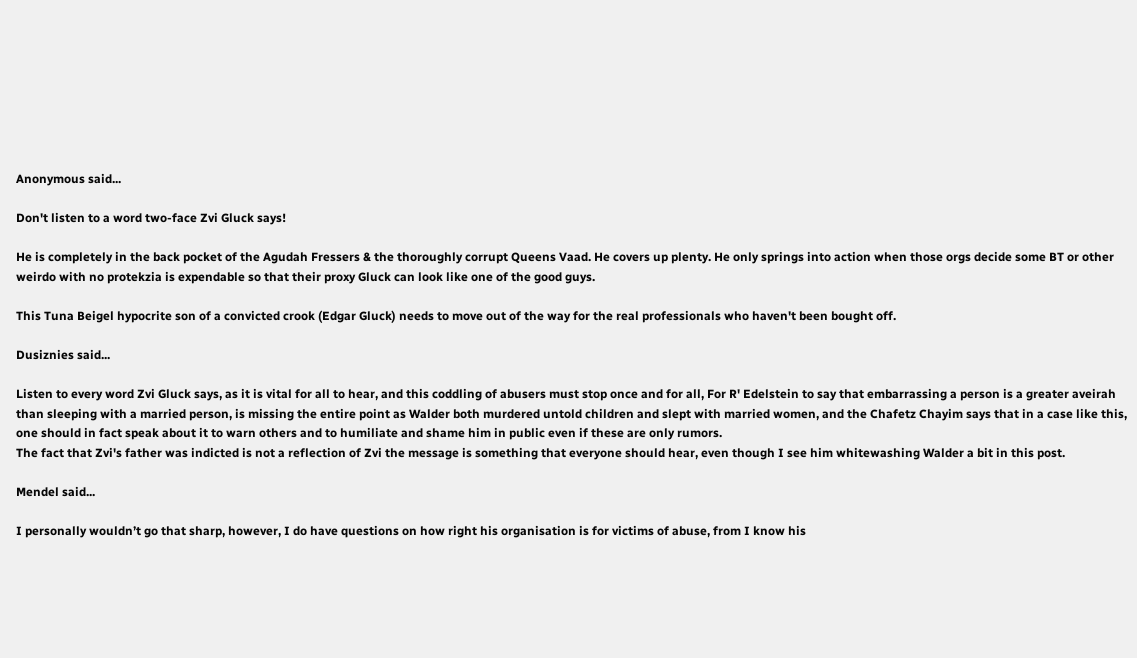Anonymous said...

Don't listen to a word two-face Zvi Gluck says!

He is completely in the back pocket of the Agudah Fressers & the thoroughly corrupt Queens Vaad. He covers up plenty. He only springs into action when those orgs decide some BT or other weirdo with no protekzia is expendable so that their proxy Gluck can look like one of the good guys.

This Tuna Beigel hypocrite son of a convicted crook (Edgar Gluck) needs to move out of the way for the real professionals who haven't been bought off.

Dusiznies said...

Listen to every word Zvi Gluck says, as it is vital for all to hear, and this coddling of abusers must stop once and for all, For R' Edelstein to say that embarrassing a person is a greater aveirah than sleeping with a married person, is missing the entire point as Walder both murdered untold children and slept with married women, and the Chafetz Chayim says that in a case like this, one should in fact speak about it to warn others and to humiliate and shame him in public even if these are only rumors.
The fact that Zvi's father was indicted is not a reflection of Zvi the message is something that everyone should hear, even though I see him whitewashing Walder a bit in this post.

Mendel said...

I personally wouldn’t go that sharp, however, I do have questions on how right his organisation is for victims of abuse, from I know his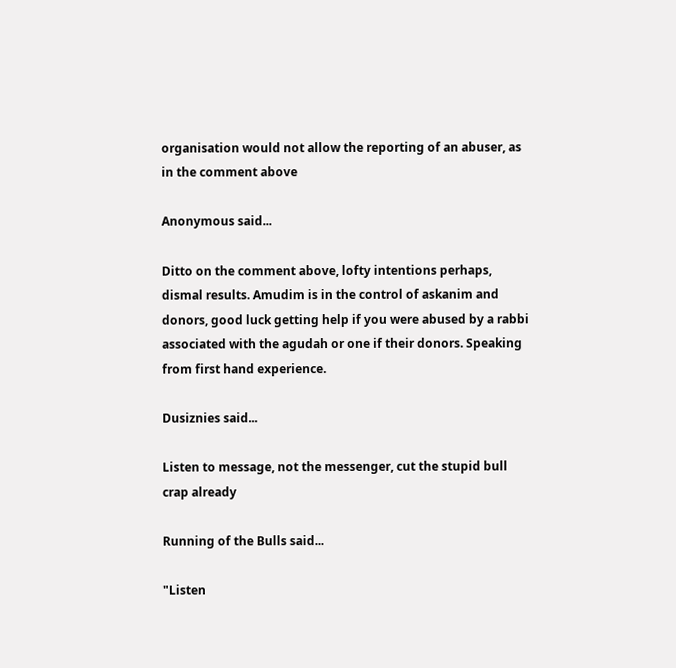organisation would not allow the reporting of an abuser, as in the comment above

Anonymous said...

Ditto on the comment above, lofty intentions perhaps, dismal results. Amudim is in the control of askanim and donors, good luck getting help if you were abused by a rabbi associated with the agudah or one if their donors. Speaking from first hand experience.

Dusiznies said...

Listen to message, not the messenger, cut the stupid bull crap already

Running of the Bulls said...

"Listen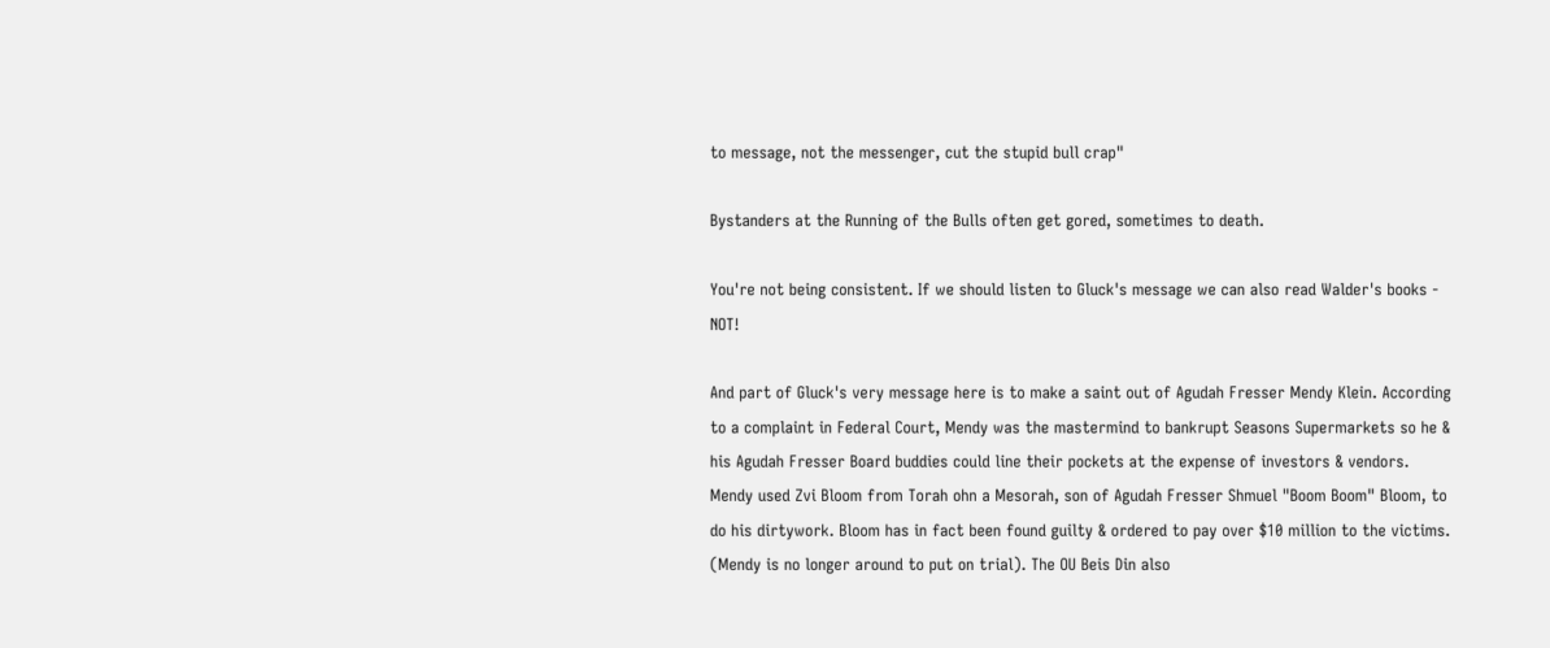to message, not the messenger, cut the stupid bull crap"

Bystanders at the Running of the Bulls often get gored, sometimes to death.

You're not being consistent. If we should listen to Gluck's message we can also read Walder's books - NOT!

And part of Gluck's very message here is to make a saint out of Agudah Fresser Mendy Klein. According to a complaint in Federal Court, Mendy was the mastermind to bankrupt Seasons Supermarkets so he & his Agudah Fresser Board buddies could line their pockets at the expense of investors & vendors. Mendy used Zvi Bloom from Torah ohn a Mesorah, son of Agudah Fresser Shmuel "Boom Boom" Bloom, to do his dirtywork. Bloom has in fact been found guilty & ordered to pay over $10 million to the victims. (Mendy is no longer around to put on trial). The OU Beis Din also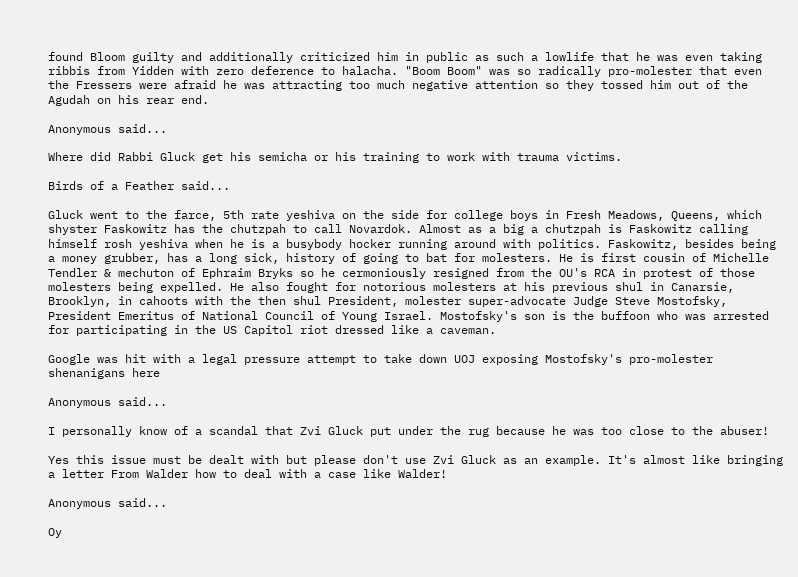found Bloom guilty and additionally criticized him in public as such a lowlife that he was even taking ribbis from Yidden with zero deference to halacha. "Boom Boom" was so radically pro-molester that even the Fressers were afraid he was attracting too much negative attention so they tossed him out of the Agudah on his rear end.

Anonymous said...

Where did Rabbi Gluck get his semicha or his training to work with trauma victims.

Birds of a Feather said...

Gluck went to the farce, 5th rate yeshiva on the side for college boys in Fresh Meadows, Queens, which shyster Faskowitz has the chutzpah to call Novardok. Almost as a big a chutzpah is Faskowitz calling himself rosh yeshiva when he is a busybody hocker running around with politics. Faskowitz, besides being a money grubber, has a long sick, history of going to bat for molesters. He is first cousin of Michelle Tendler & mechuton of Ephraim Bryks so he cermoniously resigned from the OU's RCA in protest of those molesters being expelled. He also fought for notorious molesters at his previous shul in Canarsie, Brooklyn, in cahoots with the then shul President, molester super-advocate Judge Steve Mostofsky, President Emeritus of National Council of Young Israel. Mostofsky's son is the buffoon who was arrested for participating in the US Capitol riot dressed like a caveman.

Google was hit with a legal pressure attempt to take down UOJ exposing Mostofsky's pro-molester shenanigans here

Anonymous said...

I personally know of a scandal that Zvi Gluck put under the rug because he was too close to the abuser!

Yes this issue must be dealt with but please don't use Zvi Gluck as an example. It's almost like bringing a letter From Walder how to deal with a case like Walder!

Anonymous said...

Oy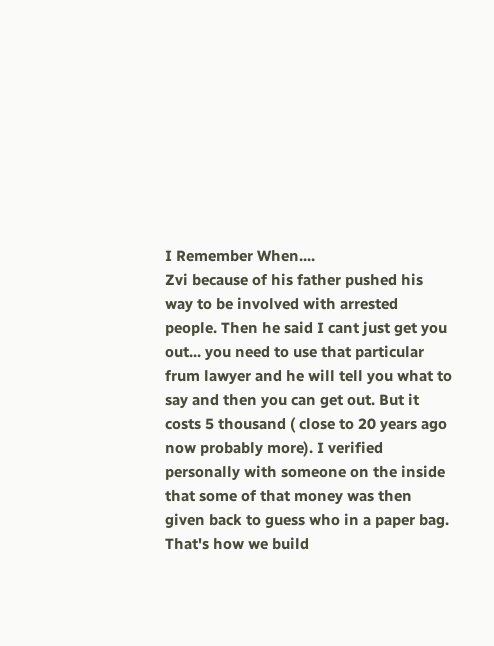I Remember When....
Zvi because of his father pushed his way to be involved with arrested people. Then he said I cant just get you out... you need to use that particular frum lawyer and he will tell you what to say and then you can get out. But it costs 5 thousand ( close to 20 years ago now probably more). I verified personally with someone on the inside that some of that money was then given back to guess who in a paper bag. That's how we build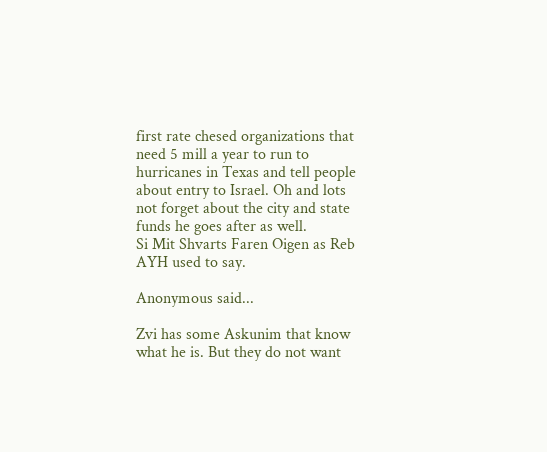first rate chesed organizations that need 5 mill a year to run to hurricanes in Texas and tell people about entry to Israel. Oh and lots not forget about the city and state funds he goes after as well.
Si Mit Shvarts Faren Oigen as Reb AYH used to say.

Anonymous said...

Zvi has some Askunim that know what he is. But they do not want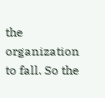the organization to fall. So the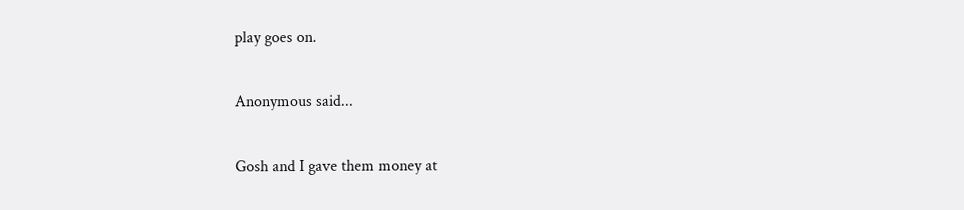play goes on.

Anonymous said...

Gosh and I gave them money at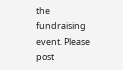the fundraising event. Please post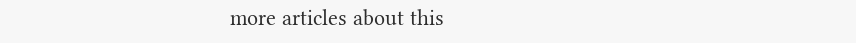more articles about this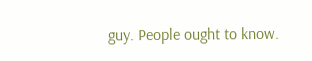guy. People ought to know.